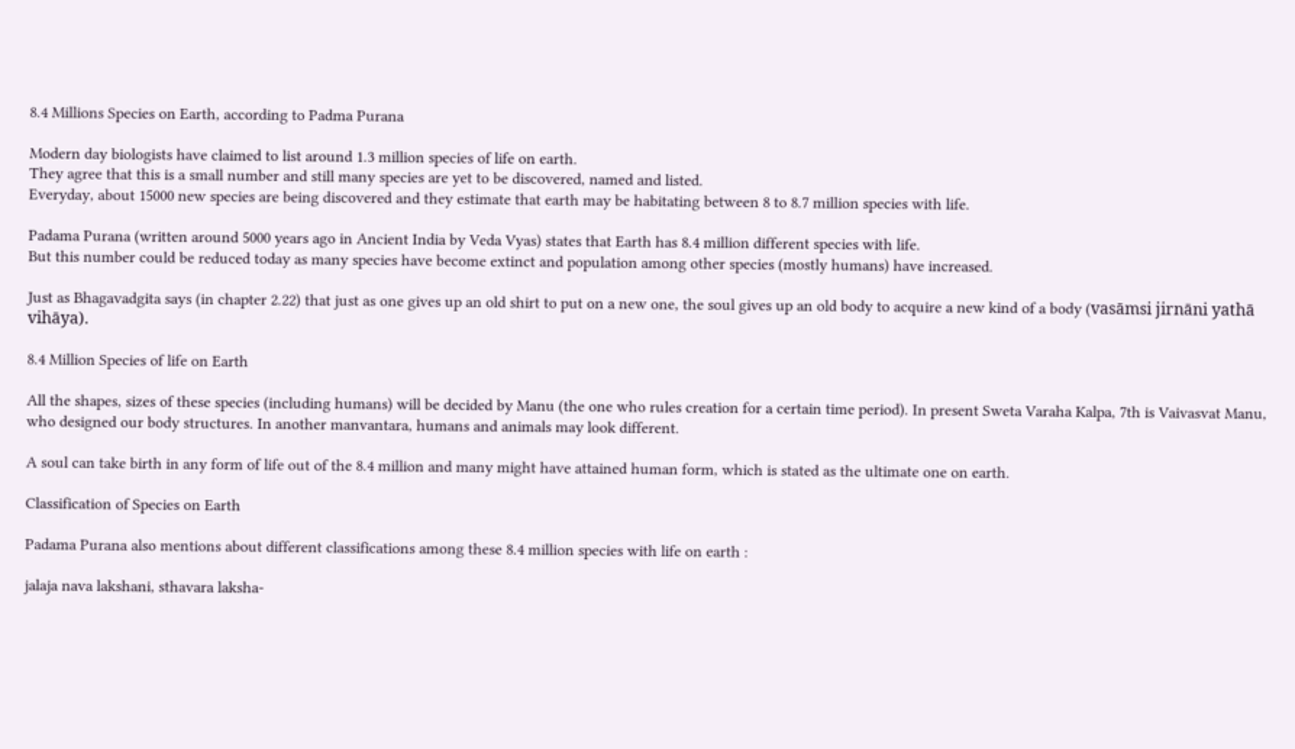8.4 Millions Species on Earth, according to Padma Purana

Modern day biologists have claimed to list around 1.3 million species of life on earth.
They agree that this is a small number and still many species are yet to be discovered, named and listed.
Everyday, about 15000 new species are being discovered and they estimate that earth may be habitating between 8 to 8.7 million species with life.

Padama Purana (written around 5000 years ago in Ancient India by Veda Vyas) states that Earth has 8.4 million different species with life.
But this number could be reduced today as many species have become extinct and population among other species (mostly humans) have increased.

Just as Bhagavadgita says (in chapter 2.22) that just as one gives up an old shirt to put on a new one, the soul gives up an old body to acquire a new kind of a body (vasāmsi jirnāni yathā vihāya).

8.4 Million Species of life on Earth

All the shapes, sizes of these species (including humans) will be decided by Manu (the one who rules creation for a certain time period). In present Sweta Varaha Kalpa, 7th is Vaivasvat Manu, who designed our body structures. In another manvantara, humans and animals may look different.

A soul can take birth in any form of life out of the 8.4 million and many might have attained human form, which is stated as the ultimate one on earth.

Classification of Species on Earth

Padama Purana also mentions about different classifications among these 8.4 million species with life on earth :

jalaja nava lakshani, sthavara laksha-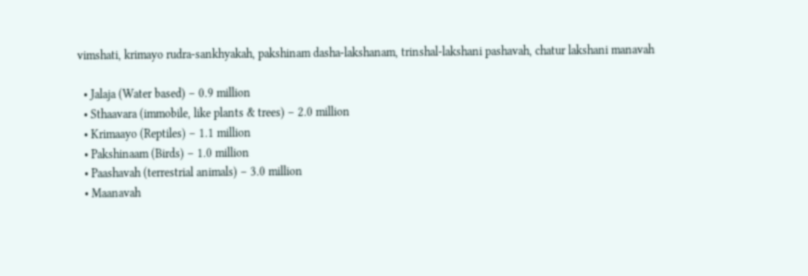vimshati, krimayo rudra-sankhyakah, pakshinam dasha-lakshanam, trinshal-lakshani pashavah, chatur lakshani manavah

  • Jalaja (Water based) – 0.9 million
  • Sthaavara (immobile, like plants & trees) – 2.0 million
  • Krimaayo (Reptiles) – 1.1 million
  • Pakshinaam (Birds) – 1.0 million
  • Paashavah (terrestrial animals) – 3.0 million
  • Maanavah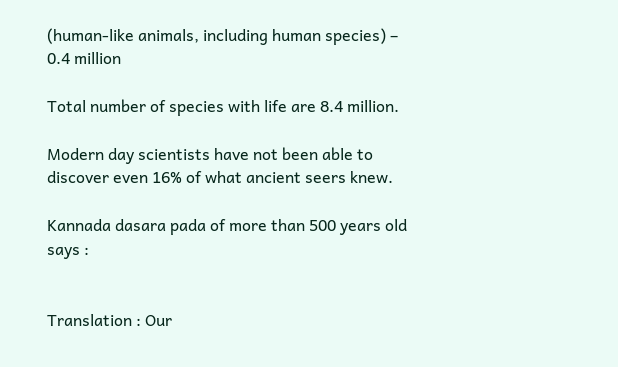(human-like animals, including human species) – 0.4 million

Total number of species with life are 8.4 million.

Modern day scientists have not been able to discover even 16% of what ancient seers knew.

Kannada dasara pada of more than 500 years old says :


Translation : Our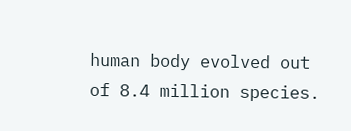human body evolved out of 8.4 million species.